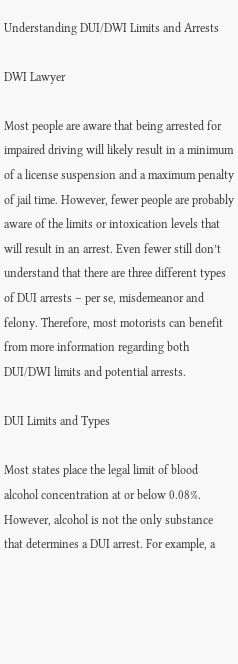Understanding DUI/DWI Limits and Arrests

DWI Lawyer

Most people are aware that being arrested for impaired driving will likely result in a minimum of a license suspension and a maximum penalty of jail time. However, fewer people are probably aware of the limits or intoxication levels that will result in an arrest. Even fewer still don’t understand that there are three different types of DUI arrests – per se, misdemeanor and felony. Therefore, most motorists can benefit from more information regarding both DUI/DWI limits and potential arrests.

DUI Limits and Types

Most states place the legal limit of blood alcohol concentration at or below 0.08%. However, alcohol is not the only substance that determines a DUI arrest. For example, a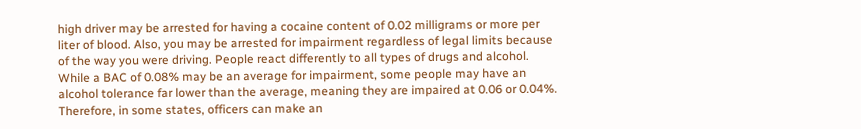high driver may be arrested for having a cocaine content of 0.02 milligrams or more per liter of blood. Also, you may be arrested for impairment regardless of legal limits because of the way you were driving. People react differently to all types of drugs and alcohol. While a BAC of 0.08% may be an average for impairment, some people may have an alcohol tolerance far lower than the average, meaning they are impaired at 0.06 or 0.04%. Therefore, in some states, officers can make an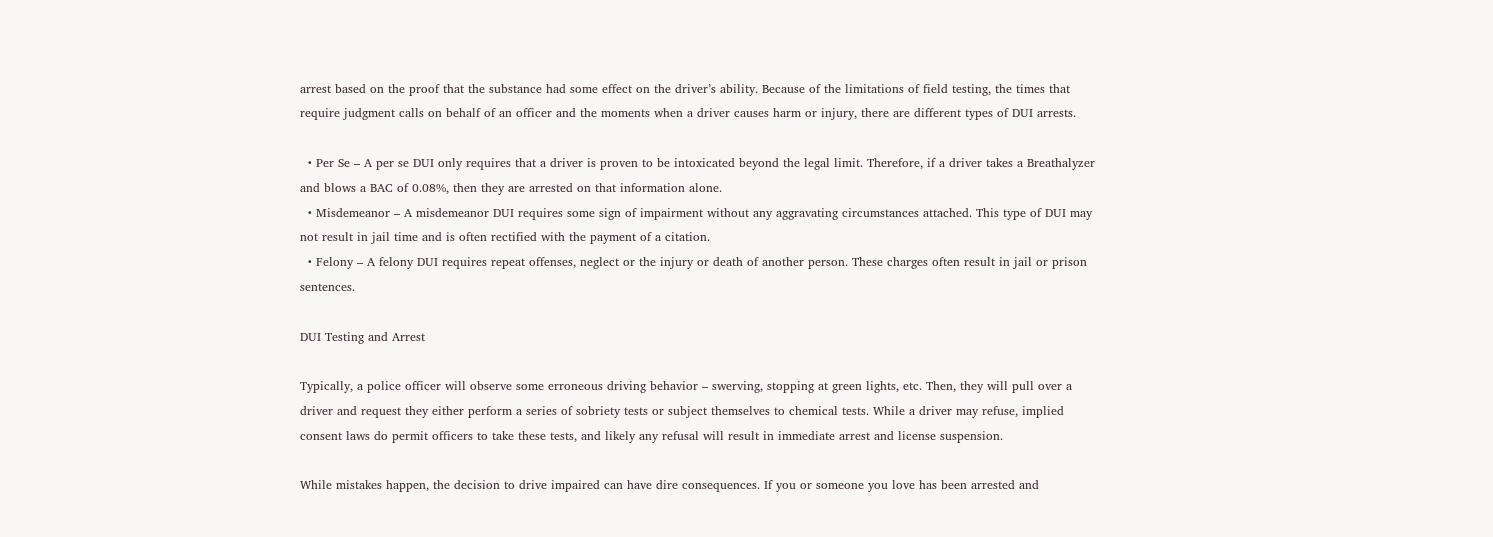arrest based on the proof that the substance had some effect on the driver’s ability. Because of the limitations of field testing, the times that require judgment calls on behalf of an officer and the moments when a driver causes harm or injury, there are different types of DUI arrests.

  • Per Se – A per se DUI only requires that a driver is proven to be intoxicated beyond the legal limit. Therefore, if a driver takes a Breathalyzer and blows a BAC of 0.08%, then they are arrested on that information alone.
  • Misdemeanor – A misdemeanor DUI requires some sign of impairment without any aggravating circumstances attached. This type of DUI may not result in jail time and is often rectified with the payment of a citation.
  • Felony – A felony DUI requires repeat offenses, neglect or the injury or death of another person. These charges often result in jail or prison sentences.

DUI Testing and Arrest

Typically, a police officer will observe some erroneous driving behavior – swerving, stopping at green lights, etc. Then, they will pull over a driver and request they either perform a series of sobriety tests or subject themselves to chemical tests. While a driver may refuse, implied consent laws do permit officers to take these tests, and likely any refusal will result in immediate arrest and license suspension.

While mistakes happen, the decision to drive impaired can have dire consequences. If you or someone you love has been arrested and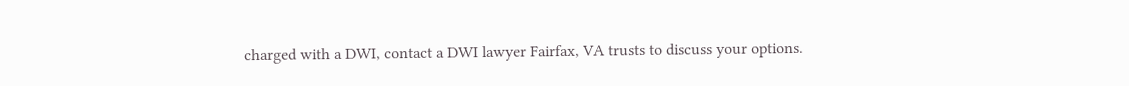charged with a DWI, contact a DWI lawyer Fairfax, VA trusts to discuss your options.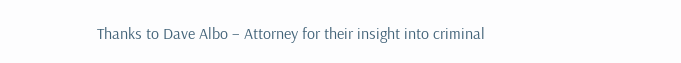Thanks to Dave Albo – Attorney for their insight into criminal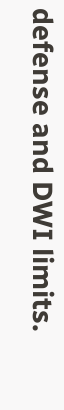defense and DWI limits.